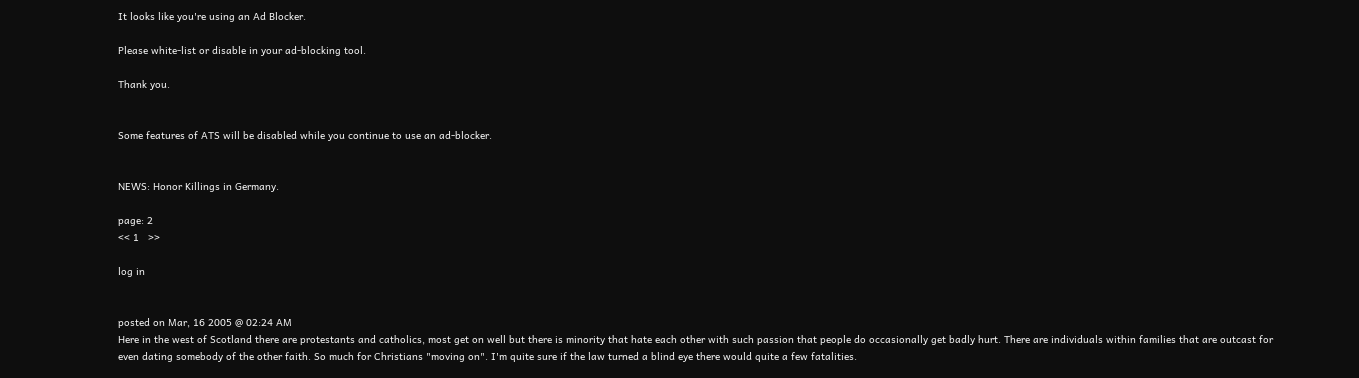It looks like you're using an Ad Blocker.

Please white-list or disable in your ad-blocking tool.

Thank you.


Some features of ATS will be disabled while you continue to use an ad-blocker.


NEWS: Honor Killings in Germany.

page: 2
<< 1   >>

log in


posted on Mar, 16 2005 @ 02:24 AM
Here in the west of Scotland there are protestants and catholics, most get on well but there is minority that hate each other with such passion that people do occasionally get badly hurt. There are individuals within families that are outcast for even dating somebody of the other faith. So much for Christians "moving on". I'm quite sure if the law turned a blind eye there would quite a few fatalities.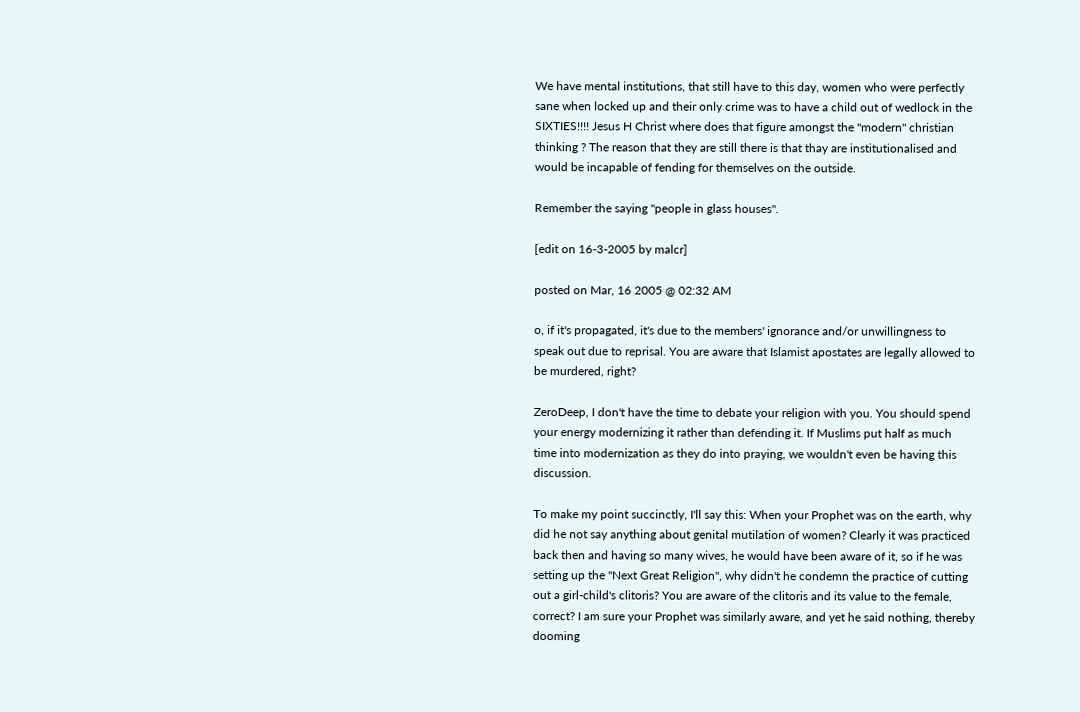We have mental institutions, that still have to this day, women who were perfectly sane when locked up and their only crime was to have a child out of wedlock in the SIXTIES!!!! Jesus H Christ where does that figure amongst the "modern" christian thinking ? The reason that they are still there is that thay are institutionalised and would be incapable of fending for themselves on the outside.

Remember the saying "people in glass houses".

[edit on 16-3-2005 by malcr]

posted on Mar, 16 2005 @ 02:32 AM

o, if it's propagated, it's due to the members' ignorance and/or unwillingness to speak out due to reprisal. You are aware that Islamist apostates are legally allowed to be murdered, right?

ZeroDeep, I don't have the time to debate your religion with you. You should spend your energy modernizing it rather than defending it. If Muslims put half as much time into modernization as they do into praying, we wouldn't even be having this discussion.

To make my point succinctly, I'll say this: When your Prophet was on the earth, why did he not say anything about genital mutilation of women? Clearly it was practiced back then and having so many wives, he would have been aware of it, so if he was setting up the "Next Great Religion", why didn't he condemn the practice of cutting out a girl-child's clitoris? You are aware of the clitoris and its value to the female, correct? I am sure your Prophet was similarly aware, and yet he said nothing, thereby dooming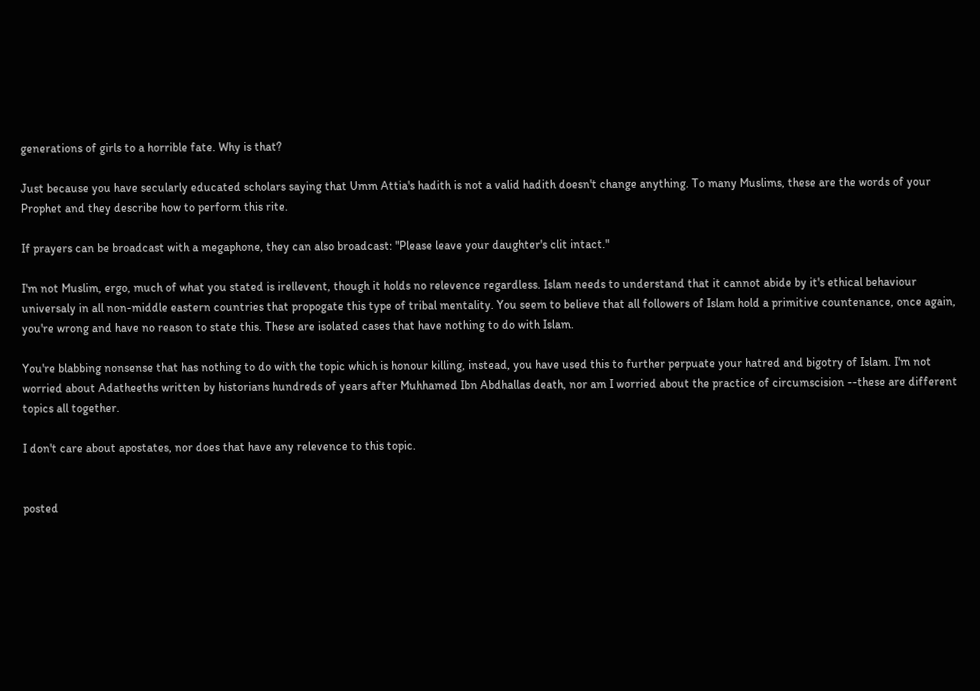generations of girls to a horrible fate. Why is that?

Just because you have secularly educated scholars saying that Umm Attia's hadith is not a valid hadith doesn't change anything. To many Muslims, these are the words of your Prophet and they describe how to perform this rite.

If prayers can be broadcast with a megaphone, they can also broadcast: "Please leave your daughter's clit intact."

I'm not Muslim, ergo, much of what you stated is irellevent, though it holds no relevence regardless. Islam needs to understand that it cannot abide by it's ethical behaviour universaly in all non-middle eastern countries that propogate this type of tribal mentality. You seem to believe that all followers of Islam hold a primitive countenance, once again, you're wrong and have no reason to state this. These are isolated cases that have nothing to do with Islam.

You're blabbing nonsense that has nothing to do with the topic which is honour killing, instead, you have used this to further perpuate your hatred and bigotry of Islam. I'm not worried about Adatheeths written by historians hundreds of years after Muhhamed Ibn Abdhallas death, nor am I worried about the practice of circumscision --these are different topics all together.

I don't care about apostates, nor does that have any relevence to this topic.


posted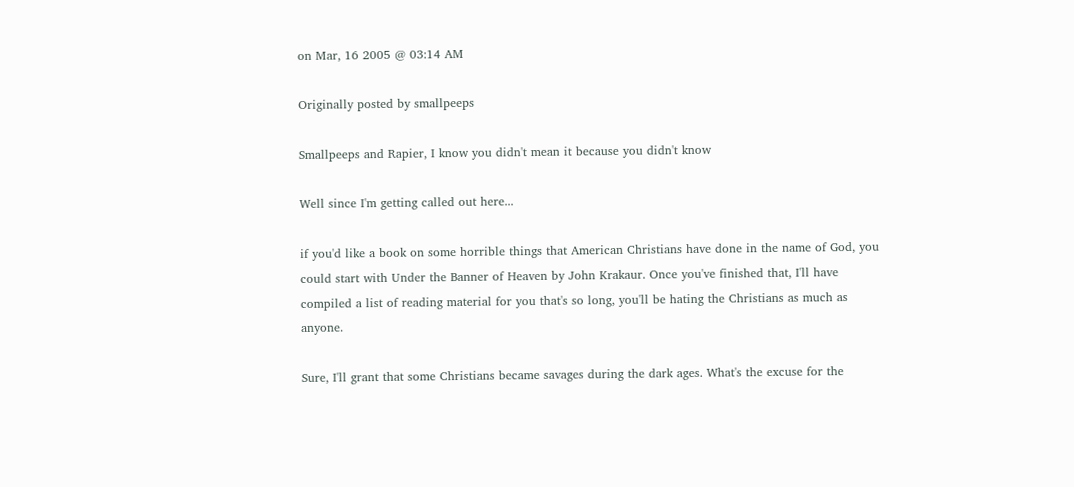on Mar, 16 2005 @ 03:14 AM

Originally posted by smallpeeps

Smallpeeps and Rapier, I know you didn't mean it because you didn't know

Well since I'm getting called out here...

if you'd like a book on some horrible things that American Christians have done in the name of God, you could start with Under the Banner of Heaven by John Krakaur. Once you've finished that, I'll have compiled a list of reading material for you that's so long, you'll be hating the Christians as much as anyone.

Sure, I'll grant that some Christians became savages during the dark ages. What's the excuse for the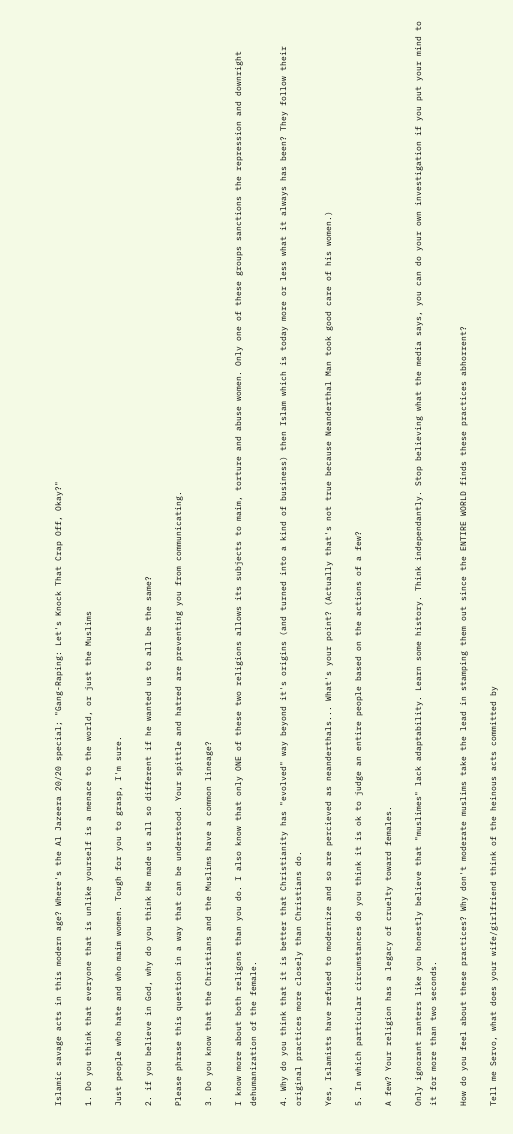Islamic savage acts in this modern age? Where's the Al Jazeera 20/20 special; "Gang-Raping: Let's Knock That Crap Off, Okay?"

1. Do you think that everyone that is unlike yourself is a menace to the world, or just the Muslims

Just people who hate and who maim women. Tough for you to grasp, I'm sure.

2. if you believe in God, why do you think He made us all so different if he wanted us to all be the same?

Please phrase this question in a way that can be understood. Your spittle and hatred are preventing you from communicating.

3. Do you know that the Christians and the Muslims have a common lineage?

I know more about both religons than you do. I also know that only ONE of these two religions allows its subjects to maim, torture and abuse women. Only one of these groups sanctions the repression and downright dehumanization of the female.

4. Why do you think that it is better that Christianity has "evolved" way beyond it's origins (and turned into a kind of business) then Islam which is today more or less what it always has been? They follow their original practices more closely than Christians do.

Yes, Islamists have refused to modernize and so are percieved as neanderthals... What's your point? (Actually that's not true because Neanderthal Man took good care of his women.)

5. In which particular circumstances do you think it is ok to judge an entire people based on the actions of a few?

A few? Your religion has a legacy of cruelty toward females.

Only ignorant ranters like you honestly believe that "muslimes" lack adaptability. Learn some history. Think independantly. Stop believing what the media says, you can do your own investigation if you put your mind to it for more than two seconds.

How do you feel about these practices? Why don't moderate muslims take the lead in stamping them out since the ENTIRE WORLD finds these practices abhorrent?

Tell me Servo, what does your wife/girlfriend think of the heinous acts committed by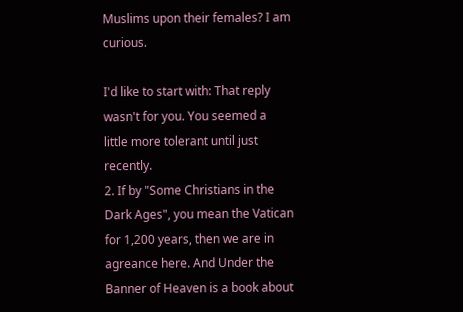Muslims upon their females? I am curious.

I'd like to start with: That reply wasn't for you. You seemed a little more tolerant until just recently.
2. If by "Some Christians in the Dark Ages", you mean the Vatican for 1,200 years, then we are in agreance here. And Under the Banner of Heaven is a book about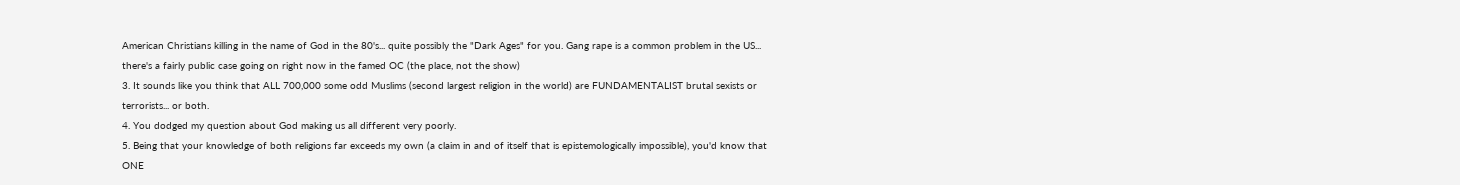American Christians killing in the name of God in the 80's... quite possibly the "Dark Ages" for you. Gang rape is a common problem in the US... there's a fairly public case going on right now in the famed OC (the place, not the show)
3. It sounds like you think that ALL 700,000 some odd Muslims (second largest religion in the world) are FUNDAMENTALIST brutal sexists or terrorists... or both.
4. You dodged my question about God making us all different very poorly.
5. Being that your knowledge of both religions far exceeds my own (a claim in and of itself that is epistemologically impossible), you'd know that ONE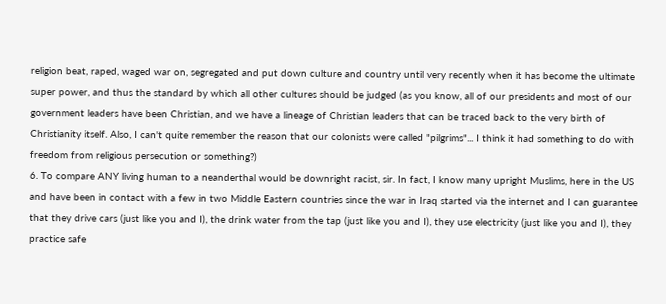religion beat, raped, waged war on, segregated and put down culture and country until very recently when it has become the ultimate super power, and thus the standard by which all other cultures should be judged (as you know, all of our presidents and most of our government leaders have been Christian, and we have a lineage of Christian leaders that can be traced back to the very birth of Christianity itself. Also, I can't quite remember the reason that our colonists were called "pilgrims"... I think it had something to do with freedom from religious persecution or something?)
6. To compare ANY living human to a neanderthal would be downright racist, sir. In fact, I know many upright Muslims, here in the US and have been in contact with a few in two Middle Eastern countries since the war in Iraq started via the internet and I can guarantee that they drive cars (just like you and I), the drink water from the tap (just like you and I), they use electricity (just like you and I), they practice safe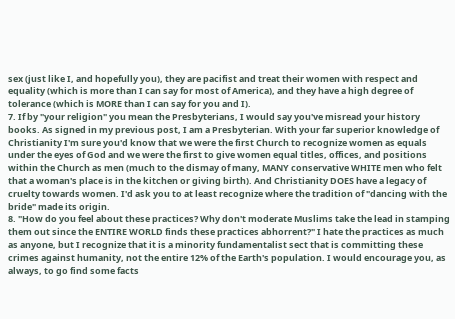sex (just like I, and hopefully you), they are pacifist and treat their women with respect and equality (which is more than I can say for most of America), and they have a high degree of tolerance (which is MORE than I can say for you and I).
7. If by "your religion" you mean the Presbyterians, I would say you've misread your history books. As signed in my previous post, I am a Presbyterian. With your far superior knowledge of Christianity I'm sure you'd know that we were the first Church to recognize women as equals under the eyes of God and we were the first to give women equal titles, offices, and positions within the Church as men (much to the dismay of many, MANY conservative WHITE men who felt that a woman's place is in the kitchen or giving birth). And Christianity DOES have a legacy of cruelty towards women. I'd ask you to at least recognize where the tradition of "dancing with the bride" made its origin.
8. "How do you feel about these practices? Why don't moderate Muslims take the lead in stamping them out since the ENTIRE WORLD finds these practices abhorrent?" I hate the practices as much as anyone, but I recognize that it is a minority fundamentalist sect that is committing these crimes against humanity, not the entire 12% of the Earth's population. I would encourage you, as always, to go find some facts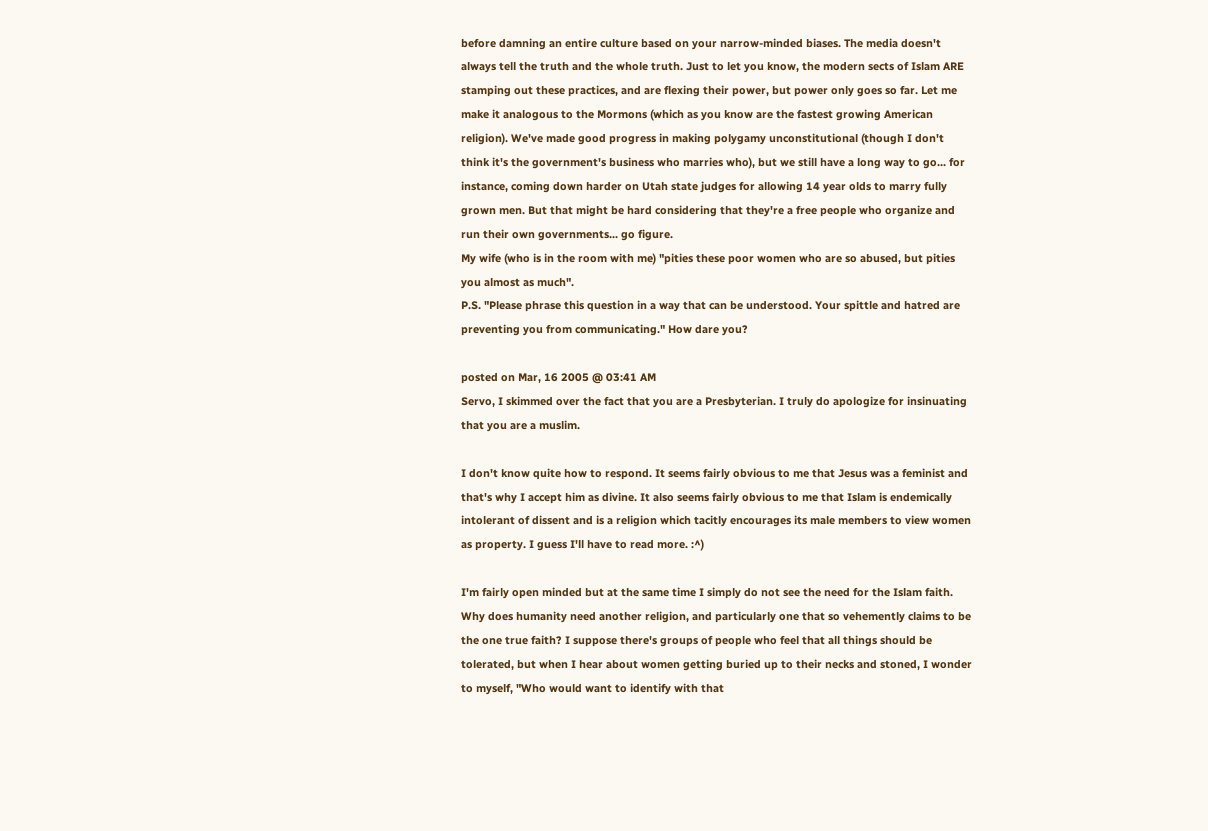before damning an entire culture based on your narrow-minded biases. The media doesn't always tell the truth and the whole truth. Just to let you know, the modern sects of Islam ARE stamping out these practices, and are flexing their power, but power only goes so far. Let me make it analogous to the Mormons (which as you know are the fastest growing American religion). We've made good progress in making polygamy unconstitutional (though I don't think it's the government's business who marries who), but we still have a long way to go... for instance, coming down harder on Utah state judges for allowing 14 year olds to marry fully grown men. But that might be hard considering that they're a free people who organize and run their own governments... go figure.
My wife (who is in the room with me) "pities these poor women who are so abused, but pities you almost as much".
P.S. "Please phrase this question in a way that can be understood. Your spittle and hatred are preventing you from communicating." How dare you?

posted on Mar, 16 2005 @ 03:41 AM
Servo, I skimmed over the fact that you are a Presbyterian. I truly do apologize for insinuating that you are a muslim.

I don't know quite how to respond. It seems fairly obvious to me that Jesus was a feminist and that's why I accept him as divine. It also seems fairly obvious to me that Islam is endemically intolerant of dissent and is a religion which tacitly encourages its male members to view women as property. I guess I'll have to read more. :^)

I'm fairly open minded but at the same time I simply do not see the need for the Islam faith. Why does humanity need another religion, and particularly one that so vehemently claims to be the one true faith? I suppose there's groups of people who feel that all things should be tolerated, but when I hear about women getting buried up to their necks and stoned, I wonder to myself, "Who would want to identify with that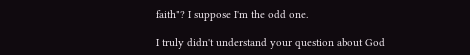faith"? I suppose I'm the odd one.

I truly didn't understand your question about God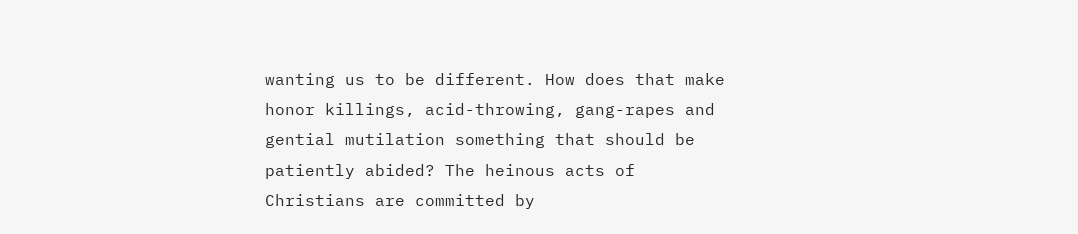wanting us to be different. How does that make honor killings, acid-throwing, gang-rapes and gential mutilation something that should be patiently abided? The heinous acts of Christians are committed by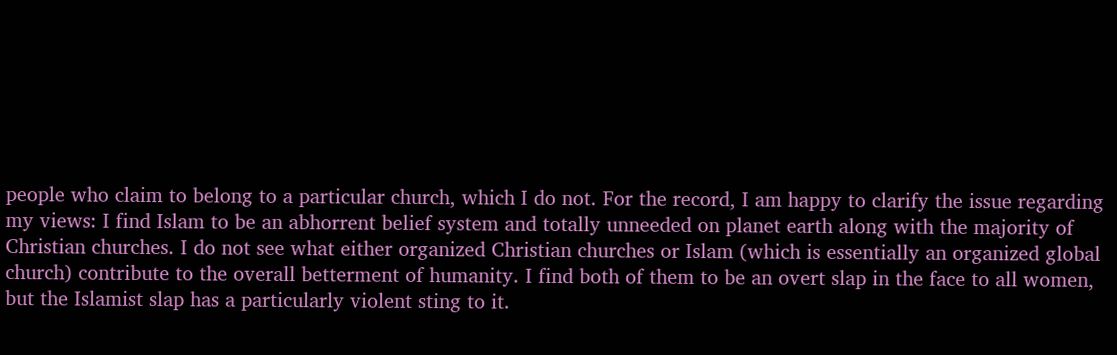people who claim to belong to a particular church, which I do not. For the record, I am happy to clarify the issue regarding my views: I find Islam to be an abhorrent belief system and totally unneeded on planet earth along with the majority of Christian churches. I do not see what either organized Christian churches or Islam (which is essentially an organized global church) contribute to the overall betterment of humanity. I find both of them to be an overt slap in the face to all women, but the Islamist slap has a particularly violent sting to it.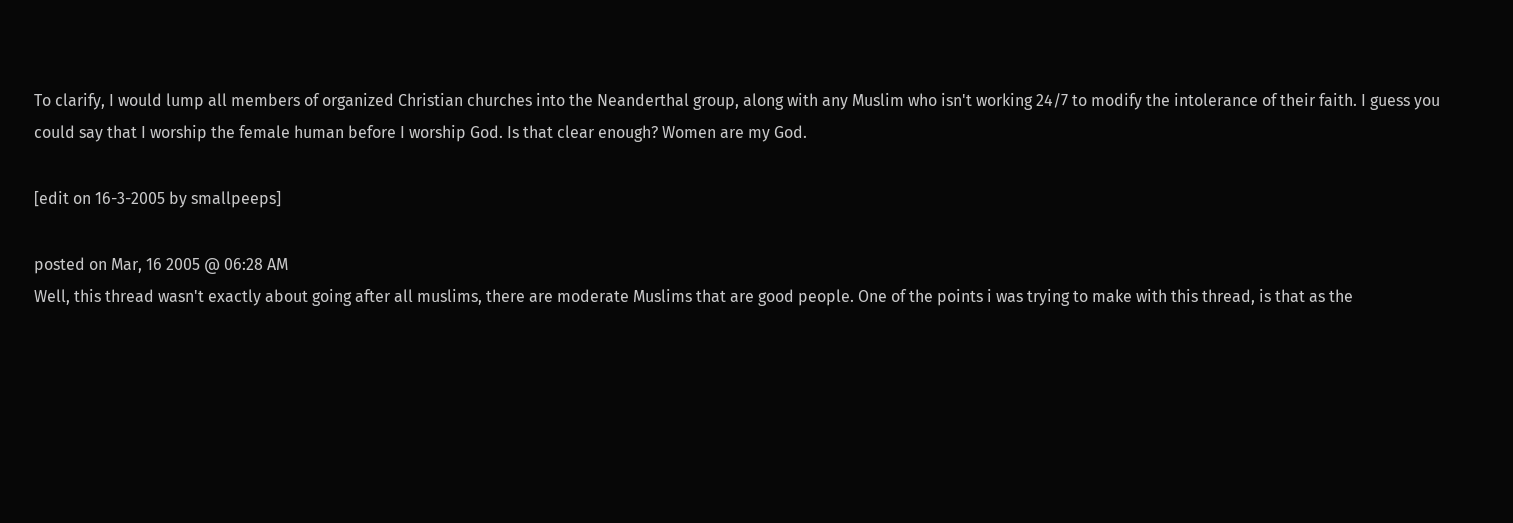To clarify, I would lump all members of organized Christian churches into the Neanderthal group, along with any Muslim who isn't working 24/7 to modify the intolerance of their faith. I guess you could say that I worship the female human before I worship God. Is that clear enough? Women are my God.

[edit on 16-3-2005 by smallpeeps]

posted on Mar, 16 2005 @ 06:28 AM
Well, this thread wasn't exactly about going after all muslims, there are moderate Muslims that are good people. One of the points i was trying to make with this thread, is that as the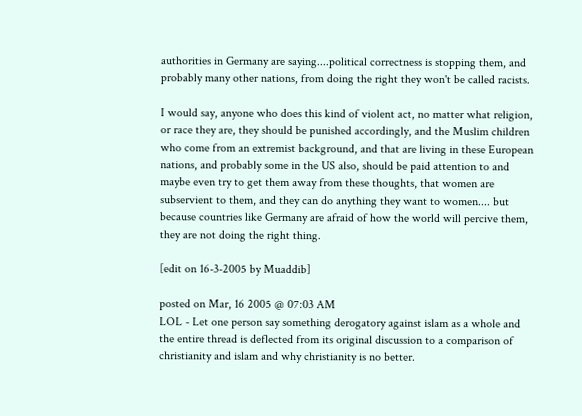authorities in Germany are saying....political correctness is stopping them, and probably many other nations, from doing the right they won't be called racists.

I would say, anyone who does this kind of violent act, no matter what religion, or race they are, they should be punished accordingly, and the Muslim children who come from an extremist background, and that are living in these European nations, and probably some in the US also, should be paid attention to and maybe even try to get them away from these thoughts, that women are subservient to them, and they can do anything they want to women.... but because countries like Germany are afraid of how the world will percive them, they are not doing the right thing.

[edit on 16-3-2005 by Muaddib]

posted on Mar, 16 2005 @ 07:03 AM
LOL - Let one person say something derogatory against islam as a whole and the entire thread is deflected from its original discussion to a comparison of christianity and islam and why christianity is no better.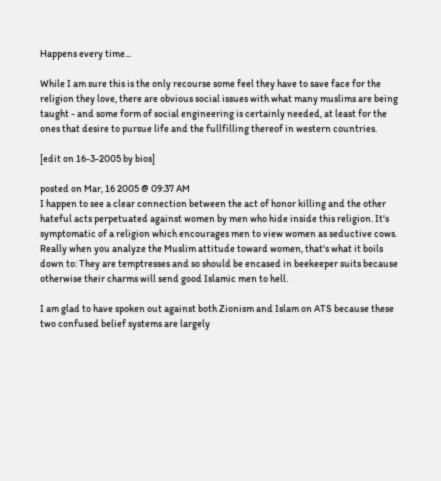Happens every time...

While I am sure this is the only recourse some feel they have to save face for the religion they love, there are obvious social issues with what many muslims are being taught - and some form of social engineering is certainly needed, at least for the ones that desire to pursue life and the fullfilling thereof in western countries.

[edit on 16-3-2005 by bios]

posted on Mar, 16 2005 @ 09:37 AM
I happen to see a clear connection between the act of honor killing and the other hateful acts perpetuated against women by men who hide inside this religion. It's symptomatic of a religion which encourages men to view women as seductive cows. Really when you analyze the Muslim attitude toward women, that's what it boils down to: They are temptresses and so should be encased in beekeeper suits because otherwise their charms will send good Islamic men to hell.

I am glad to have spoken out against both Zionism and Islam on ATS because these two confused belief systems are largely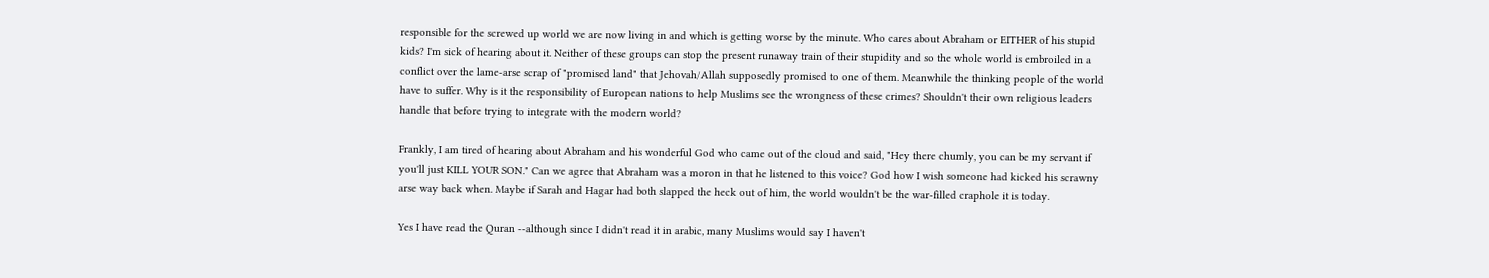responsible for the screwed up world we are now living in and which is getting worse by the minute. Who cares about Abraham or EITHER of his stupid kids? I'm sick of hearing about it. Neither of these groups can stop the present runaway train of their stupidity and so the whole world is embroiled in a conflict over the lame-arse scrap of "promised land" that Jehovah/Allah supposedly promised to one of them. Meanwhile the thinking people of the world have to suffer. Why is it the responsibility of European nations to help Muslims see the wrongness of these crimes? Shouldn't their own religious leaders handle that before trying to integrate with the modern world?

Frankly, I am tired of hearing about Abraham and his wonderful God who came out of the cloud and said, "Hey there chumly, you can be my servant if you'll just KILL YOUR SON." Can we agree that Abraham was a moron in that he listened to this voice? God how I wish someone had kicked his scrawny arse way back when. Maybe if Sarah and Hagar had both slapped the heck out of him, the world wouldn't be the war-filled craphole it is today.

Yes I have read the Quran --although since I didn't read it in arabic, many Muslims would say I haven't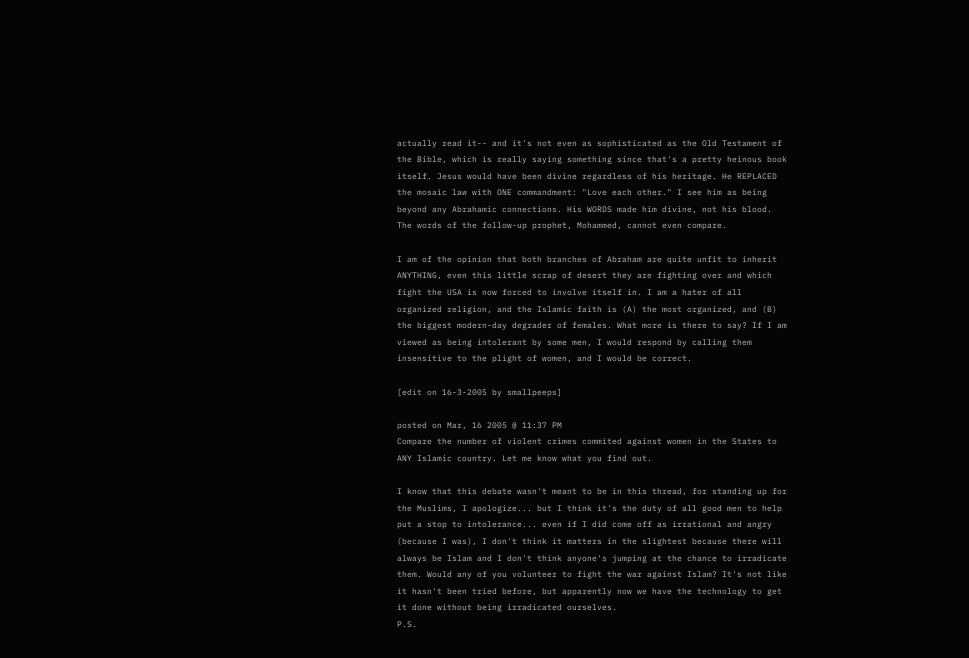actually read it-- and it's not even as sophisticated as the Old Testament of the Bible, which is really saying something since that's a pretty heinous book itself. Jesus would have been divine regardless of his heritage. He REPLACED the mosaic law with ONE commandment: "Love each other." I see him as being beyond any Abrahamic connections. His WORDS made him divine, not his blood. The words of the follow-up prophet, Mohammed, cannot even compare.

I am of the opinion that both branches of Abraham are quite unfit to inherit ANYTHING, even this little scrap of desert they are fighting over and which fight the USA is now forced to involve itself in. I am a hater of all organized religion, and the Islamic faith is (A) the most organized, and (B) the biggest modern-day degrader of females. What more is there to say? If I am viewed as being intolerant by some men, I would respond by calling them insensitive to the plight of women, and I would be correct.

[edit on 16-3-2005 by smallpeeps]

posted on Mar, 16 2005 @ 11:37 PM
Compare the number of violent crimes commited against women in the States to ANY Islamic country. Let me know what you find out.

I know that this debate wasn't meant to be in this thread, for standing up for the Muslims, I apologize... but I think it's the duty of all good men to help put a stop to intolerance... even if I did come off as irrational and angry (because I was), I don't think it matters in the slightest because there will always be Islam and I don't think anyone's jumping at the chance to irradicate them. Would any of you volunteer to fight the war against Islam? It's not like it hasn't been tried before, but apparently now we have the technology to get it done without being irradicated ourselves.
P.S.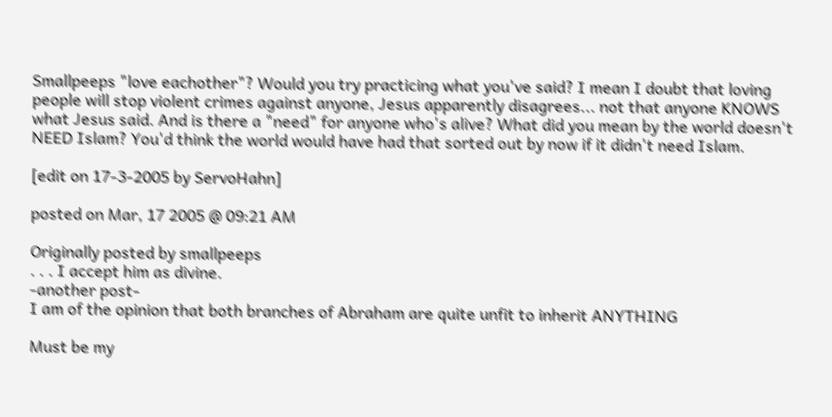Smallpeeps "love eachother"? Would you try practicing what you've said? I mean I doubt that loving people will stop violent crimes against anyone, Jesus apparently disagrees... not that anyone KNOWS what Jesus said. And is there a "need" for anyone who's alive? What did you mean by the world doesn't NEED Islam? You'd think the world would have had that sorted out by now if it didn't need Islam.

[edit on 17-3-2005 by ServoHahn]

posted on Mar, 17 2005 @ 09:21 AM

Originally posted by smallpeeps
. . . I accept him as divine.
-another post-
I am of the opinion that both branches of Abraham are quite unfit to inherit ANYTHING

Must be my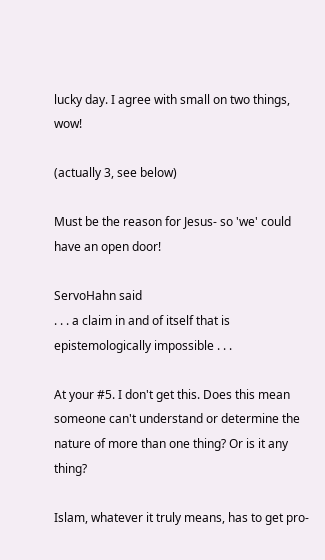lucky day. I agree with small on two things, wow!

(actually 3, see below)

Must be the reason for Jesus- so 'we' could have an open door!

ServoHahn said
. . . a claim in and of itself that is epistemologically impossible . . .

At your #5. I don't get this. Does this mean someone can't understand or determine the nature of more than one thing? Or is it any thing?

Islam, whatever it truly means, has to get pro-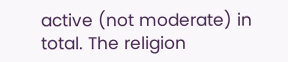active (not moderate) in total. The religion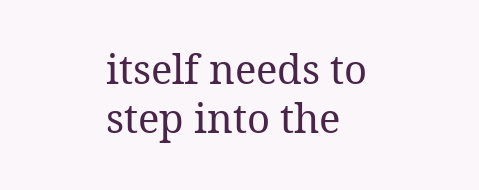itself needs to step into the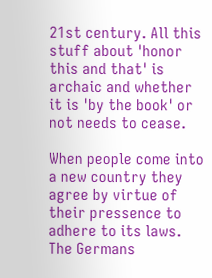21st century. All this stuff about 'honor this and that' is archaic and whether it is 'by the book' or not needs to cease.

When people come into a new country they agree by virtue of their pressence to adhere to its laws. The Germans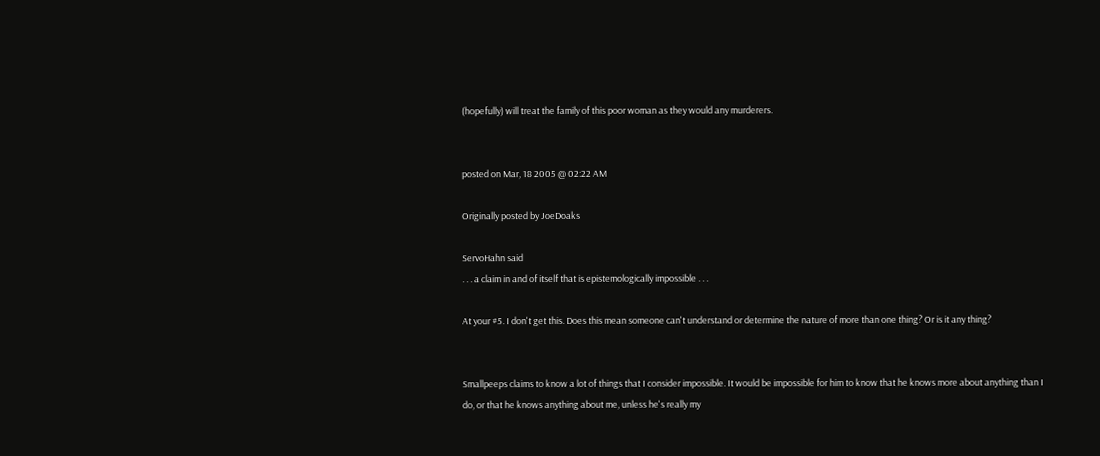(hopefully) will treat the family of this poor woman as they would any murderers.


posted on Mar, 18 2005 @ 02:22 AM

Originally posted by JoeDoaks

ServoHahn said
. . . a claim in and of itself that is epistemologically impossible . . .

At your #5. I don't get this. Does this mean someone can't understand or determine the nature of more than one thing? Or is it any thing?


Smallpeeps claims to know a lot of things that I consider impossible. It would be impossible for him to know that he knows more about anything than I do, or that he knows anything about me, unless he's really my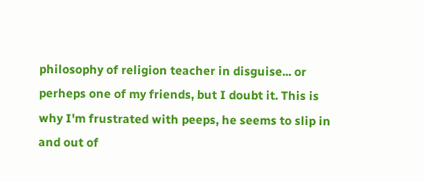philosophy of religion teacher in disguise... or perheps one of my friends, but I doubt it. This is why I'm frustrated with peeps, he seems to slip in and out of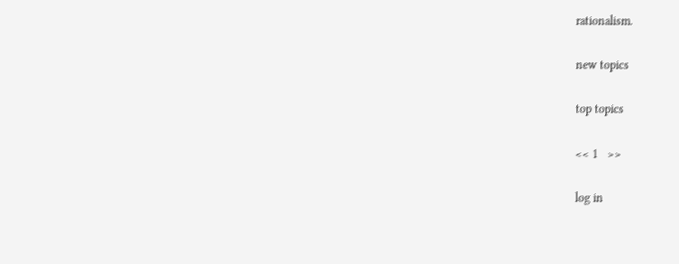rationalism.

new topics

top topics

<< 1   >>

log in